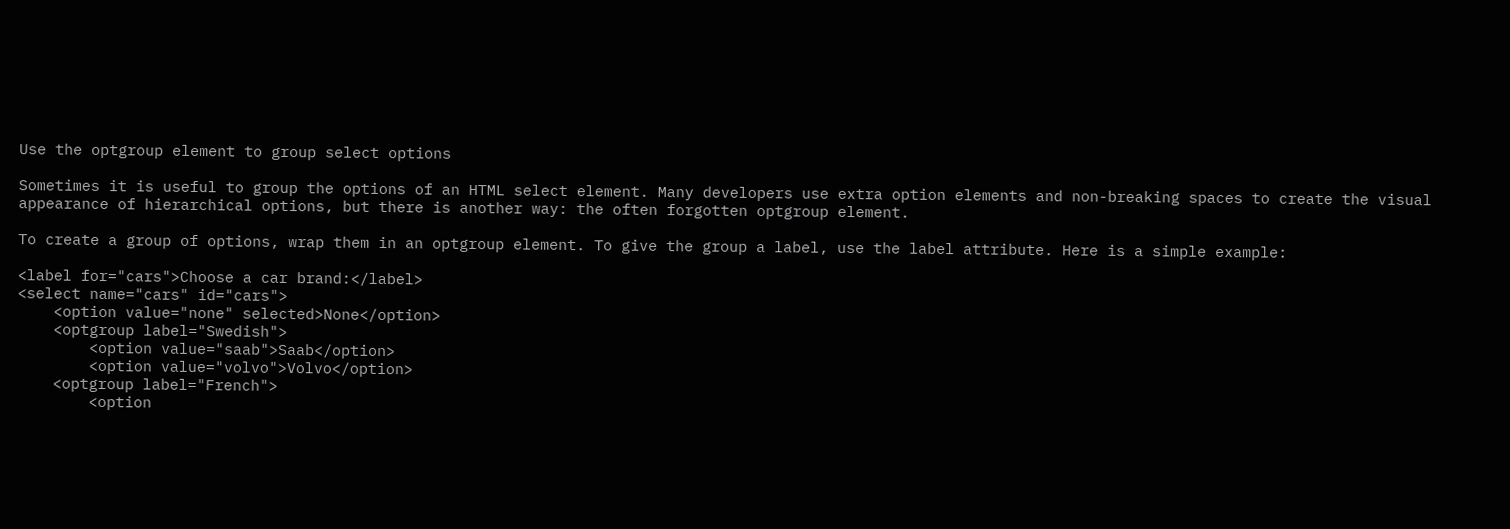Use the optgroup element to group select options

Sometimes it is useful to group the options of an HTML select element. Many developers use extra option elements and non-breaking spaces to create the visual appearance of hierarchical options, but there is another way: the often forgotten optgroup element.

To create a group of options, wrap them in an optgroup element. To give the group a label, use the label attribute. Here is a simple example:

<label for="cars">Choose a car brand:</label>
<select name="cars" id="cars">
    <option value="none" selected>None</option>
    <optgroup label="Swedish">
        <option value="saab">Saab</option>
        <option value="volvo">Volvo</option>
    <optgroup label="French">
        <option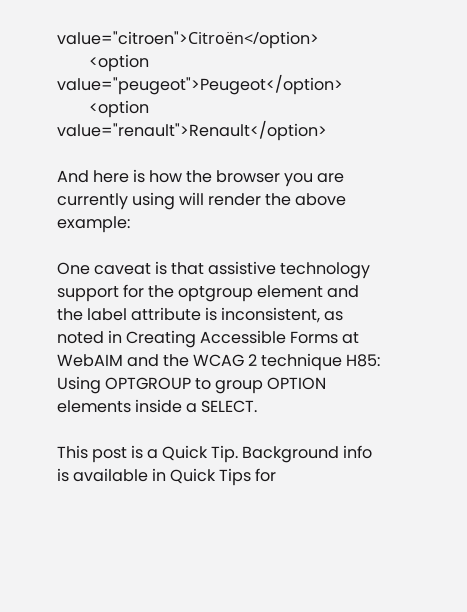value="citroen">Citroën</option>
        <option value="peugeot">Peugeot</option>
        <option value="renault">Renault</option>

And here is how the browser you are currently using will render the above example:

One caveat is that assistive technology support for the optgroup element and the label attribute is inconsistent, as noted in Creating Accessible Forms at WebAIM and the WCAG 2 technique H85: Using OPTGROUP to group OPTION elements inside a SELECT.

This post is a Quick Tip. Background info is available in Quick Tips for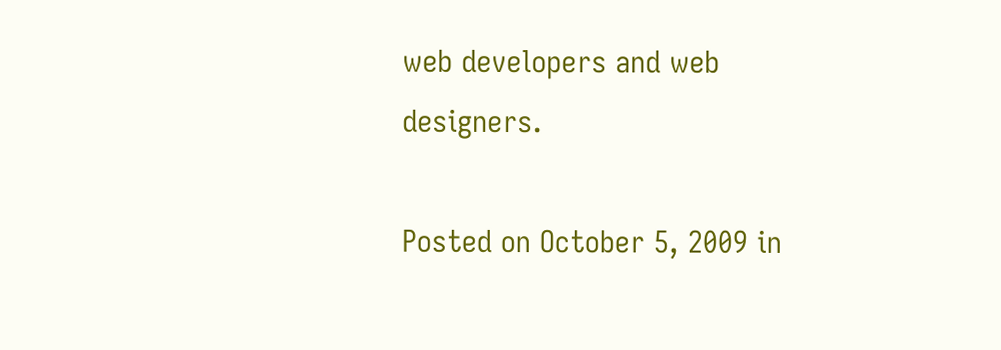web developers and web designers.

Posted on October 5, 2009 in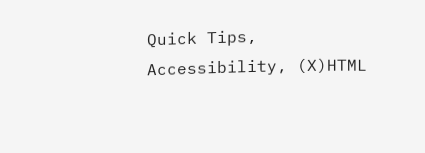Quick Tips, Accessibility, (X)HTML